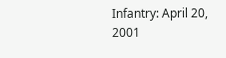Infantry: April 20, 2001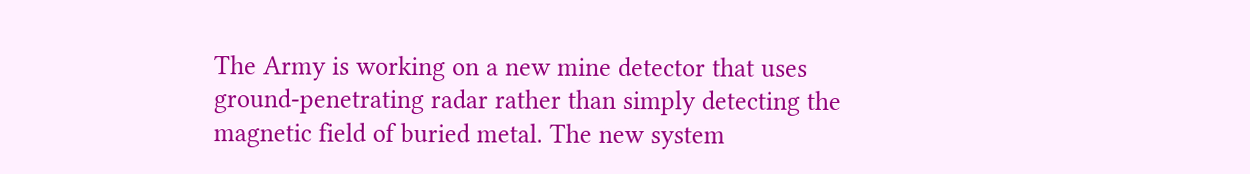The Army is working on a new mine detector that uses ground-penetrating radar rather than simply detecting the magnetic field of buried metal. The new system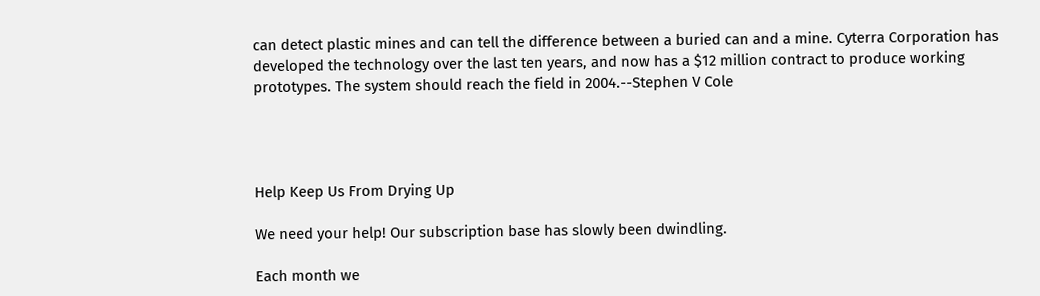can detect plastic mines and can tell the difference between a buried can and a mine. Cyterra Corporation has developed the technology over the last ten years, and now has a $12 million contract to produce working prototypes. The system should reach the field in 2004.--Stephen V Cole




Help Keep Us From Drying Up

We need your help! Our subscription base has slowly been dwindling.

Each month we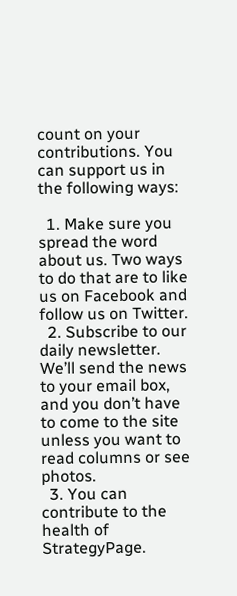count on your contributions. You can support us in the following ways:

  1. Make sure you spread the word about us. Two ways to do that are to like us on Facebook and follow us on Twitter.
  2. Subscribe to our daily newsletter. We’ll send the news to your email box, and you don’t have to come to the site unless you want to read columns or see photos.
  3. You can contribute to the health of StrategyPage.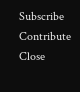Subscribe   Contribute   Close